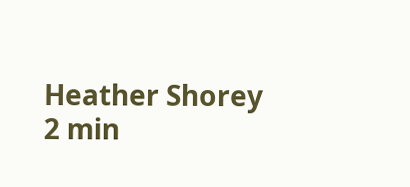Heather Shorey
2 min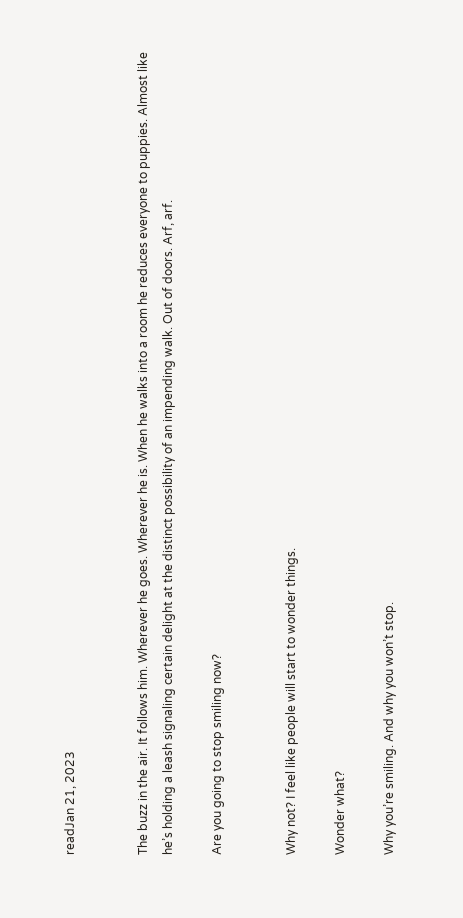readJan 21, 2023


The buzz in the air. It follows him. Wherever he goes. Wherever he is. When he walks into a room he reduces everyone to puppies. Almost like he’s holding a leash signaling certain delight at the distinct possibility of an impending walk. Out of doors. Arf, arf.

Are you going to stop smiling now?


Why not? I feel like people will start to wonder things.

Wonder what?

Why you’re smiling. And why you won’t stop.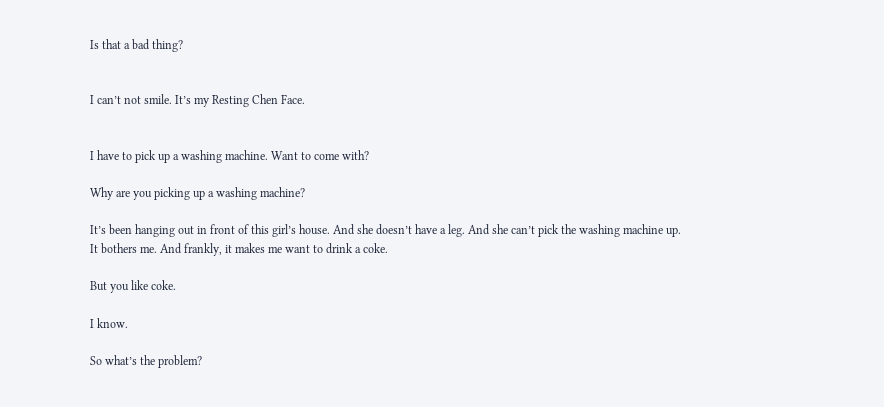Is that a bad thing?


I can’t not smile. It’s my Resting Chen Face.


I have to pick up a washing machine. Want to come with?

Why are you picking up a washing machine?

It’s been hanging out in front of this girl’s house. And she doesn’t have a leg. And she can’t pick the washing machine up. It bothers me. And frankly, it makes me want to drink a coke.

But you like coke.

I know.

So what’s the problem?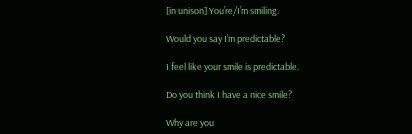[in unison] You’re/I’m smiling.

Would you say I’m predictable?

I feel like your smile is predictable.

Do you think I have a nice smile?

Why are you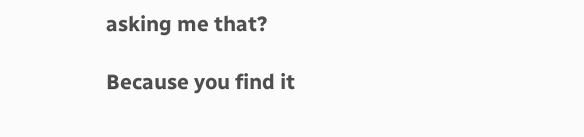asking me that?

Because you find it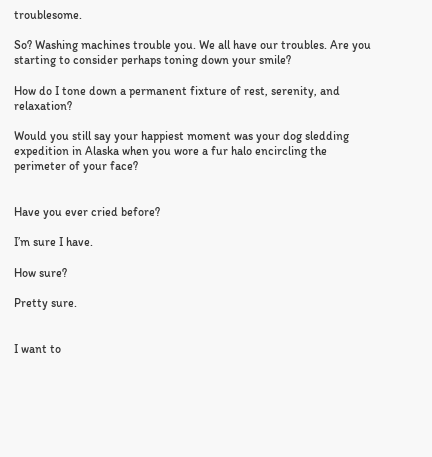troublesome.

So? Washing machines trouble you. We all have our troubles. Are you starting to consider perhaps toning down your smile?

How do I tone down a permanent fixture of rest, serenity, and relaxation?

Would you still say your happiest moment was your dog sledding expedition in Alaska when you wore a fur halo encircling the perimeter of your face?


Have you ever cried before?

I’m sure I have.

How sure?

Pretty sure.


I want to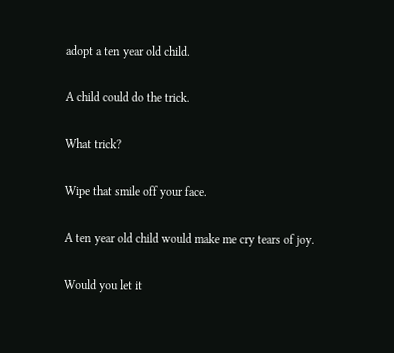adopt a ten year old child.

A child could do the trick.

What trick?

Wipe that smile off your face.

A ten year old child would make me cry tears of joy.

Would you let it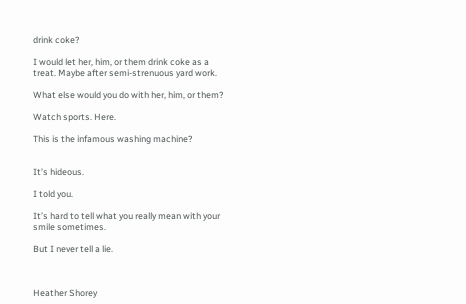drink coke?

I would let her, him, or them drink coke as a treat. Maybe after semi-strenuous yard work.

What else would you do with her, him, or them?

Watch sports. Here.

This is the infamous washing machine?


It’s hideous.

I told you.

It’s hard to tell what you really mean with your smile sometimes.

But I never tell a lie.



Heather Shorey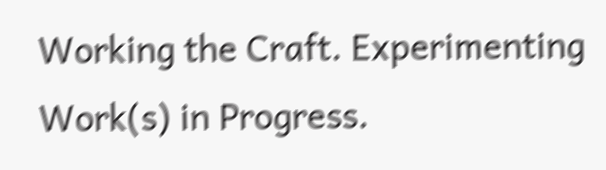Working the Craft. Experimenting Work(s) in Progress.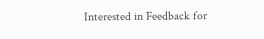Interested in Feedback for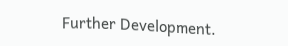Further Development.